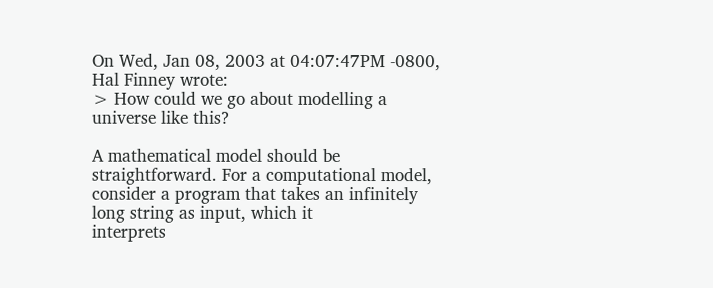On Wed, Jan 08, 2003 at 04:07:47PM -0800, Hal Finney wrote:
> How could we go about modelling a universe like this?

A mathematical model should be straightforward. For a computational model,
consider a program that takes an infinitely long string as input, which it
interprets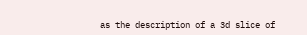as the description of a 3d slice of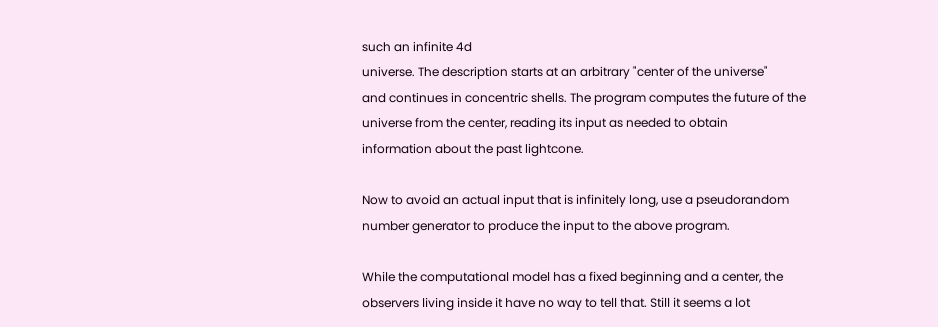such an infinite 4d
universe. The description starts at an arbitrary "center of the universe"
and continues in concentric shells. The program computes the future of the
universe from the center, reading its input as needed to obtain
information about the past lightcone.

Now to avoid an actual input that is infinitely long, use a pseudorandom
number generator to produce the input to the above program.

While the computational model has a fixed beginning and a center, the
observers living inside it have no way to tell that. Still it seems a lot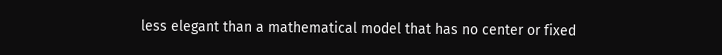less elegant than a mathematical model that has no center or fixed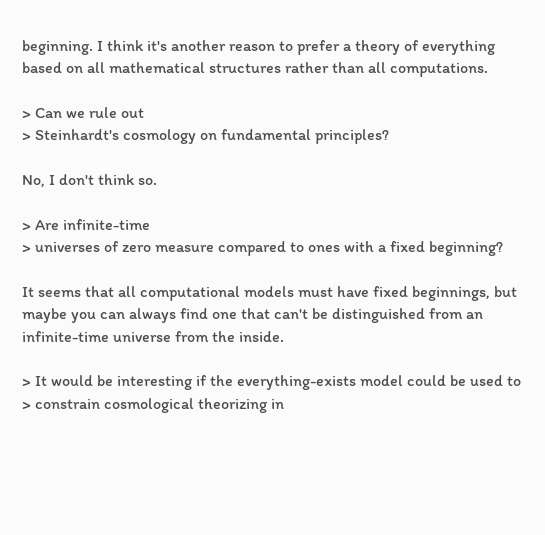beginning. I think it's another reason to prefer a theory of everything
based on all mathematical structures rather than all computations.

> Can we rule out
> Steinhardt's cosmology on fundamental principles?

No, I don't think so.

> Are infinite-time
> universes of zero measure compared to ones with a fixed beginning?

It seems that all computational models must have fixed beginnings, but
maybe you can always find one that can't be distinguished from an
infinite-time universe from the inside.

> It would be interesting if the everything-exists model could be used to
> constrain cosmological theorizing in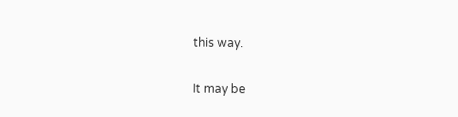this way.

It may be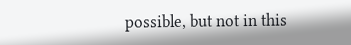possible, but not in this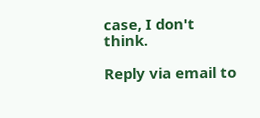case, I don't think.

Reply via email to